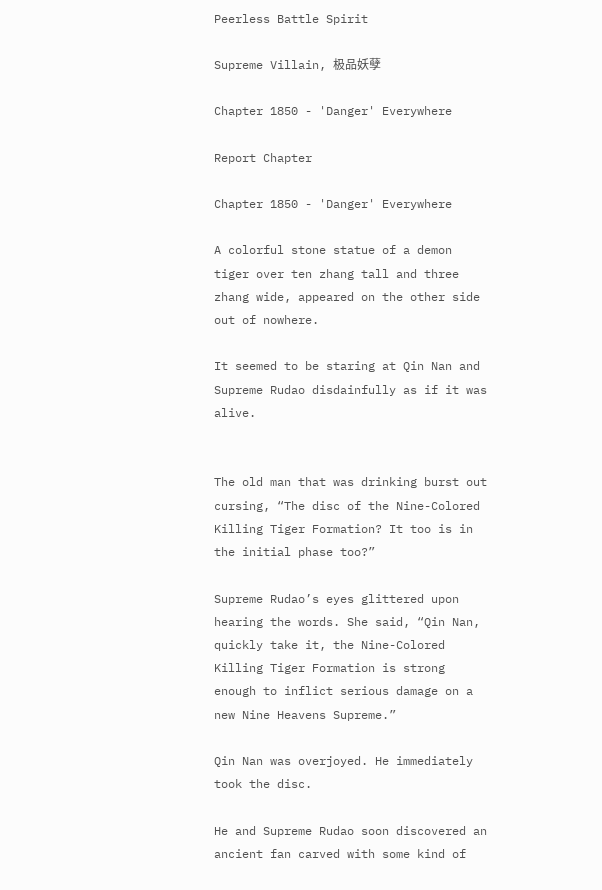Peerless Battle Spirit

Supreme Villain, 极品妖孽

Chapter 1850 - 'Danger' Everywhere

Report Chapter

Chapter 1850 - 'Danger' Everywhere

A colorful stone statue of a demon tiger over ten zhang tall and three zhang wide, appeared on the other side out of nowhere.

It seemed to be staring at Qin Nan and Supreme Rudao disdainfully as if it was alive.


The old man that was drinking burst out cursing, “The disc of the Nine-Colored Killing Tiger Formation? It too is in the initial phase too?”

Supreme Rudao’s eyes glittered upon hearing the words. She said, “Qin Nan, quickly take it, the Nine-Colored Killing Tiger Formation is strong enough to inflict serious damage on a new Nine Heavens Supreme.”

Qin Nan was overjoyed. He immediately took the disc.

He and Supreme Rudao soon discovered an ancient fan carved with some kind of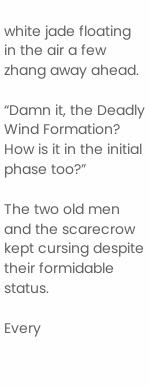white jade floating in the air a few zhang away ahead.

“Damn it, the Deadly Wind Formation? How is it in the initial phase too?”

The two old men and the scarecrow kept cursing despite their formidable status.

Every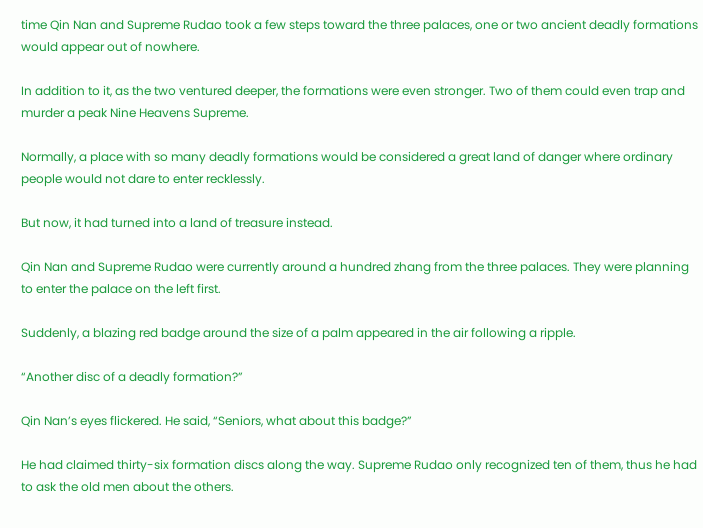time Qin Nan and Supreme Rudao took a few steps toward the three palaces, one or two ancient deadly formations would appear out of nowhere.

In addition to it, as the two ventured deeper, the formations were even stronger. Two of them could even trap and murder a peak Nine Heavens Supreme.

Normally, a place with so many deadly formations would be considered a great land of danger where ordinary people would not dare to enter recklessly.

But now, it had turned into a land of treasure instead.

Qin Nan and Supreme Rudao were currently around a hundred zhang from the three palaces. They were planning to enter the palace on the left first.

Suddenly, a blazing red badge around the size of a palm appeared in the air following a ripple.

“Another disc of a deadly formation?”

Qin Nan’s eyes flickered. He said, “Seniors, what about this badge?”

He had claimed thirty-six formation discs along the way. Supreme Rudao only recognized ten of them, thus he had to ask the old men about the others.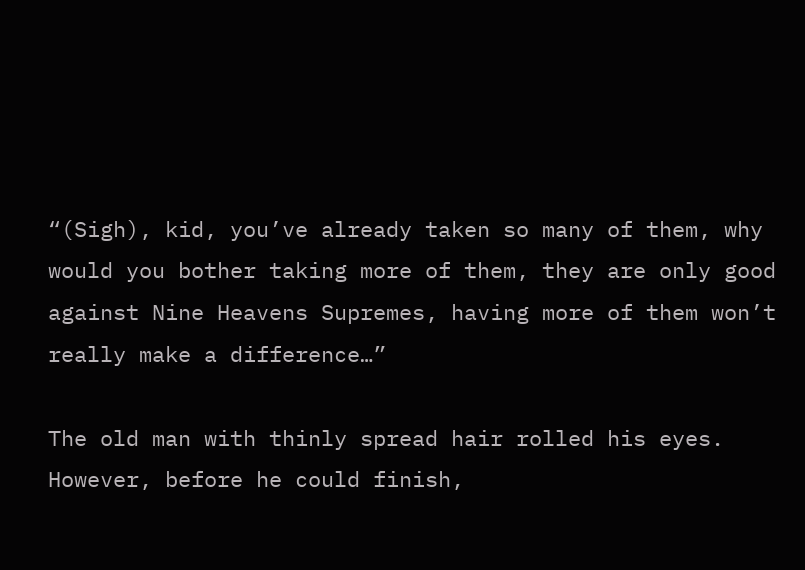“(Sigh), kid, you’ve already taken so many of them, why would you bother taking more of them, they are only good against Nine Heavens Supremes, having more of them won’t really make a difference…”

The old man with thinly spread hair rolled his eyes. However, before he could finish,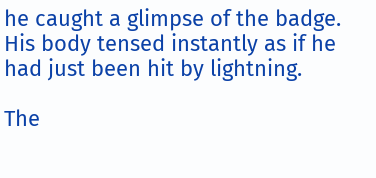he caught a glimpse of the badge. His body tensed instantly as if he had just been hit by lightning.

The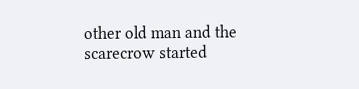other old man and the scarecrow started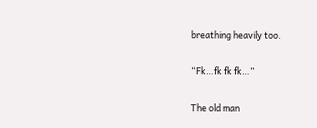breathing heavily too.

“Fk…fk fk fk…”

The old man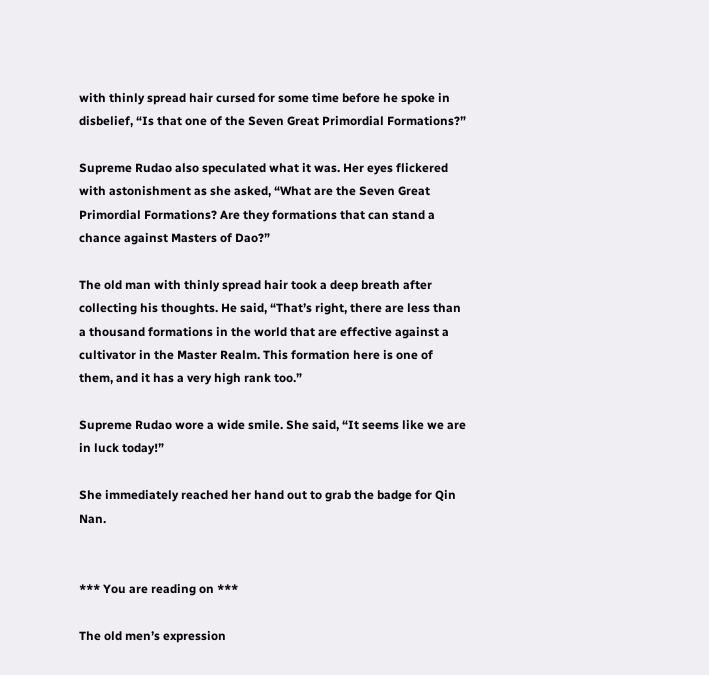with thinly spread hair cursed for some time before he spoke in disbelief, “Is that one of the Seven Great Primordial Formations?”

Supreme Rudao also speculated what it was. Her eyes flickered with astonishment as she asked, “What are the Seven Great Primordial Formations? Are they formations that can stand a chance against Masters of Dao?”

The old man with thinly spread hair took a deep breath after collecting his thoughts. He said, “That’s right, there are less than a thousand formations in the world that are effective against a cultivator in the Master Realm. This formation here is one of them, and it has a very high rank too.”

Supreme Rudao wore a wide smile. She said, “It seems like we are in luck today!”

She immediately reached her hand out to grab the badge for Qin Nan.


*** You are reading on ***

The old men’s expression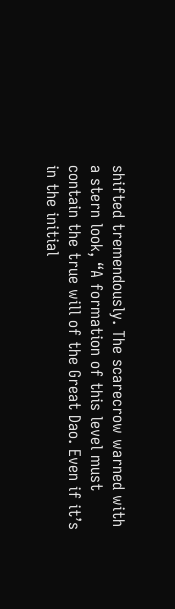shifted tremendously. The scarecrow warned with a stern look, “A formation of this level must contain the true will of the Great Dao. Even if it’s in the initial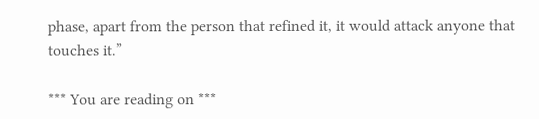phase, apart from the person that refined it, it would attack anyone that touches it.”

*** You are reading on ***